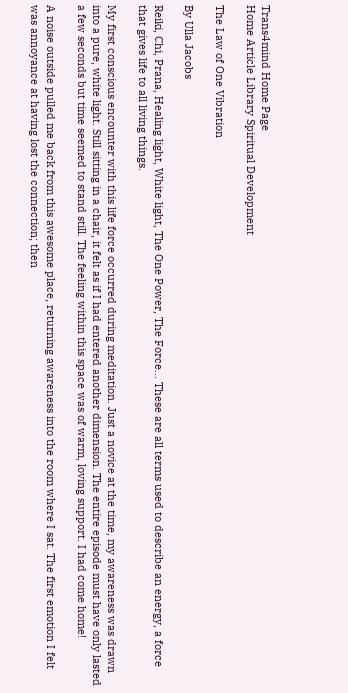Trans4mind Home Page
Home Article Library Spiritual Development

The Law of One Vibration

By Ulla Jacobs

Reiki, Chi, Prana, Healing light, White light, The One Power, The Force... These are all terms used to describe an energy, a force that gives life to all living things.

My first conscious encounter with this life force occurred during meditation. Just a novice at the time, my awareness was drawn into a pure, white light. Still sitting in a chair, it felt as if I had entered another dimension. The entire episode must have only lasted a few seconds but time seemed to stand still. The feeling within this space was of warm, loving support. I had come home!

A noise outside pulled me back from this awesome place, returning awareness into the room where I sat. The first emotion I felt was annoyance at having lost the connection; then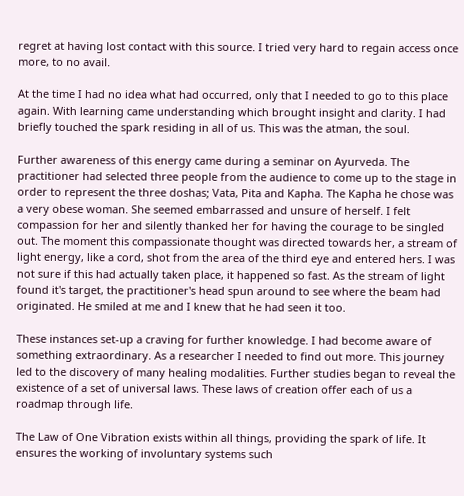regret at having lost contact with this source. I tried very hard to regain access once more, to no avail.

At the time I had no idea what had occurred, only that I needed to go to this place again. With learning came understanding which brought insight and clarity. I had briefly touched the spark residing in all of us. This was the atman, the soul.

Further awareness of this energy came during a seminar on Ayurveda. The practitioner had selected three people from the audience to come up to the stage in order to represent the three doshas; Vata, Pita and Kapha. The Kapha he chose was a very obese woman. She seemed embarrassed and unsure of herself. I felt compassion for her and silently thanked her for having the courage to be singled out. The moment this compassionate thought was directed towards her, a stream of light energy, like a cord, shot from the area of the third eye and entered hers. I was not sure if this had actually taken place, it happened so fast. As the stream of light found it's target, the practitioner's head spun around to see where the beam had originated. He smiled at me and I knew that he had seen it too.

These instances set-up a craving for further knowledge. I had become aware of something extraordinary. As a researcher I needed to find out more. This journey led to the discovery of many healing modalities. Further studies began to reveal the existence of a set of universal laws. These laws of creation offer each of us a roadmap through life.

The Law of One Vibration exists within all things, providing the spark of life. It ensures the working of involuntary systems such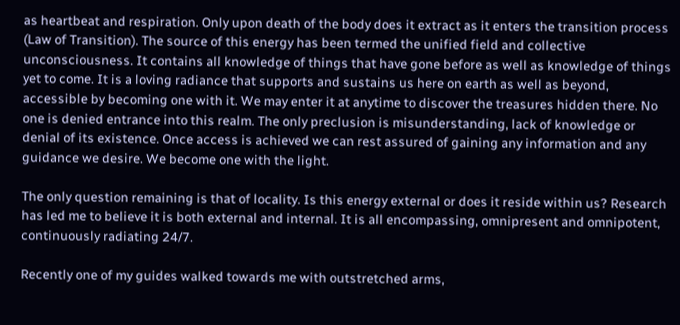as heartbeat and respiration. Only upon death of the body does it extract as it enters the transition process (Law of Transition). The source of this energy has been termed the unified field and collective unconsciousness. It contains all knowledge of things that have gone before as well as knowledge of things yet to come. It is a loving radiance that supports and sustains us here on earth as well as beyond, accessible by becoming one with it. We may enter it at anytime to discover the treasures hidden there. No one is denied entrance into this realm. The only preclusion is misunderstanding, lack of knowledge or denial of its existence. Once access is achieved we can rest assured of gaining any information and any guidance we desire. We become one with the light.

The only question remaining is that of locality. Is this energy external or does it reside within us? Research has led me to believe it is both external and internal. It is all encompassing, omnipresent and omnipotent, continuously radiating 24/7.

Recently one of my guides walked towards me with outstretched arms,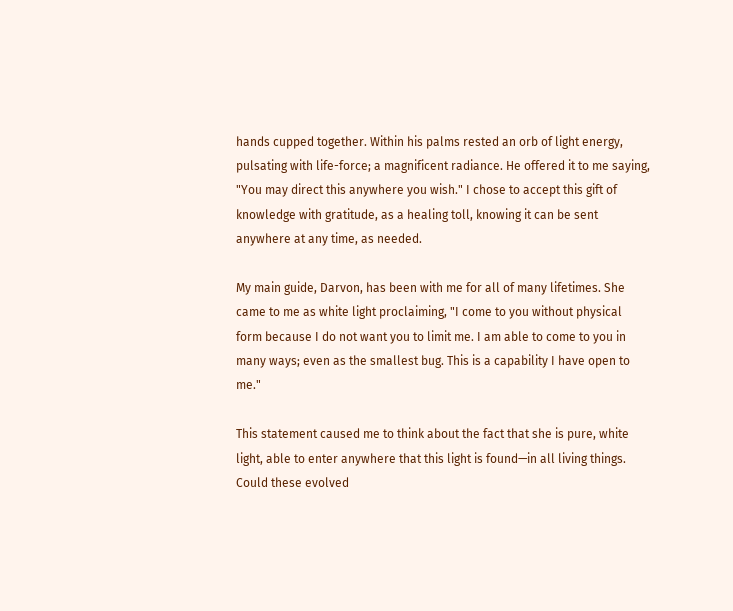hands cupped together. Within his palms rested an orb of light energy, pulsating with life-force; a magnificent radiance. He offered it to me saying, "You may direct this anywhere you wish." I chose to accept this gift of knowledge with gratitude, as a healing toll, knowing it can be sent anywhere at any time, as needed.

My main guide, Darvon, has been with me for all of many lifetimes. She came to me as white light proclaiming, "I come to you without physical form because I do not want you to limit me. I am able to come to you in many ways; even as the smallest bug. This is a capability I have open to me."

This statement caused me to think about the fact that she is pure, white light, able to enter anywhere that this light is found—in all living things. Could these evolved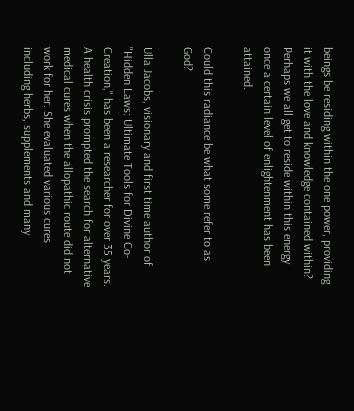beings be residing within the one power, providing it with the love and knowledge contained within? Perhaps we all get to reside within this energy once a certain level of enlightenment has been attained.

Could this radiance be what some refer to as God?

Ulla Jacobs, visionary and first time author of "Hidden Laws: Ultimate Tools for Divine Co-Creation," has been a researcher for over 35 years. A health crisis prompted the search for alternative medical cures when the allopathic route did not work for her. She evaluated various cures including herbs, supplements and many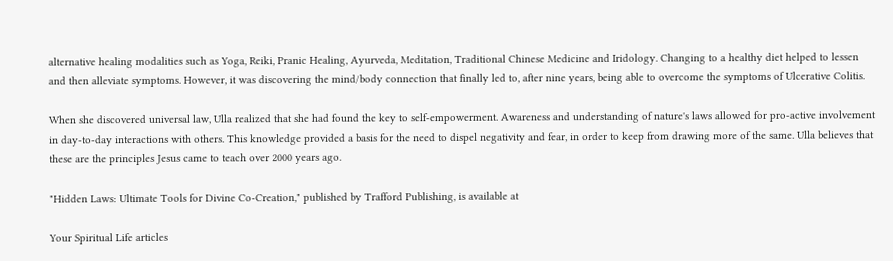alternative healing modalities such as Yoga, Reiki, Pranic Healing, Ayurveda, Meditation, Traditional Chinese Medicine and Iridology. Changing to a healthy diet helped to lessen and then alleviate symptoms. However, it was discovering the mind/body connection that finally led to, after nine years, being able to overcome the symptoms of Ulcerative Colitis.

When she discovered universal law, Ulla realized that she had found the key to self-empowerment. Awareness and understanding of nature's laws allowed for pro-active involvement in day-to-day interactions with others. This knowledge provided a basis for the need to dispel negativity and fear, in order to keep from drawing more of the same. Ulla believes that these are the principles Jesus came to teach over 2000 years ago.

"Hidden Laws: Ultimate Tools for Divine Co-Creation," published by Trafford Publishing, is available at

Your Spiritual Life articles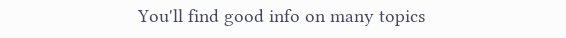You'll find good info on many topics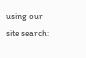using our site search: